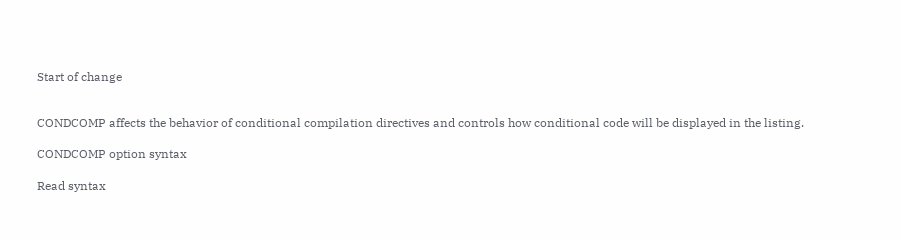Start of change


CONDCOMP affects the behavior of conditional compilation directives and controls how conditional code will be displayed in the listing.

CONDCOMP option syntax

Read syntax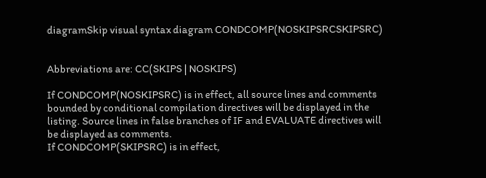diagramSkip visual syntax diagram CONDCOMP(NOSKIPSRCSKIPSRC)


Abbreviations are: CC(SKIPS | NOSKIPS)

If CONDCOMP(NOSKIPSRC) is in effect, all source lines and comments bounded by conditional compilation directives will be displayed in the listing. Source lines in false branches of IF and EVALUATE directives will be displayed as comments.
If CONDCOMP(SKIPSRC) is in effect,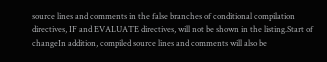source lines and comments in the false branches of conditional compilation directives, IF and EVALUATE directives, will not be shown in the listing.Start of changeIn addition, compiled source lines and comments will also be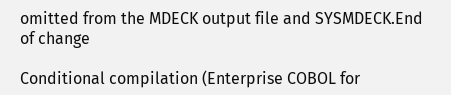omitted from the MDECK output file and SYSMDECK.End of change

Conditional compilation (Enterprise COBOL for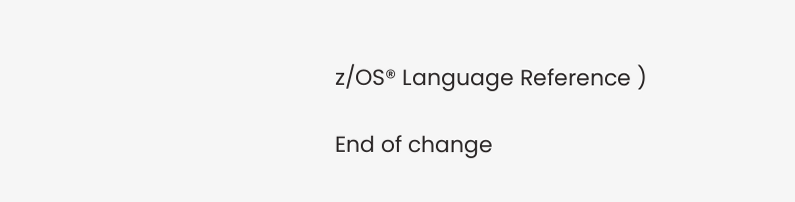z/OS® Language Reference )

End of change